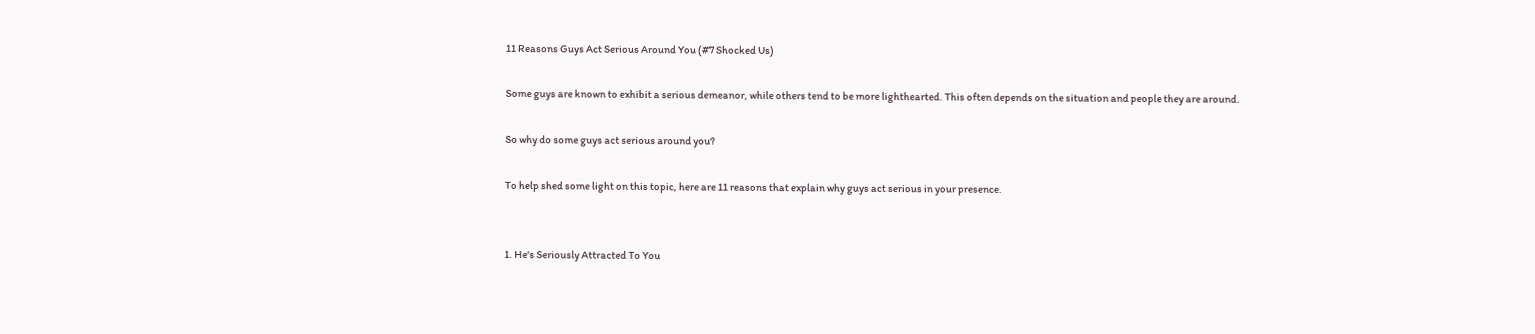11 Reasons Guys Act Serious Around You (#7 Shocked Us)

Some guys are known to exhibit a serious demeanor, while others tend to be more lighthearted. This often depends on the situation and people they are around.

So why do some guys act serious around you?

To help shed some light on this topic, here are 11 reasons that explain why guys act serious in your presence.


1. He's Seriously Attracted To You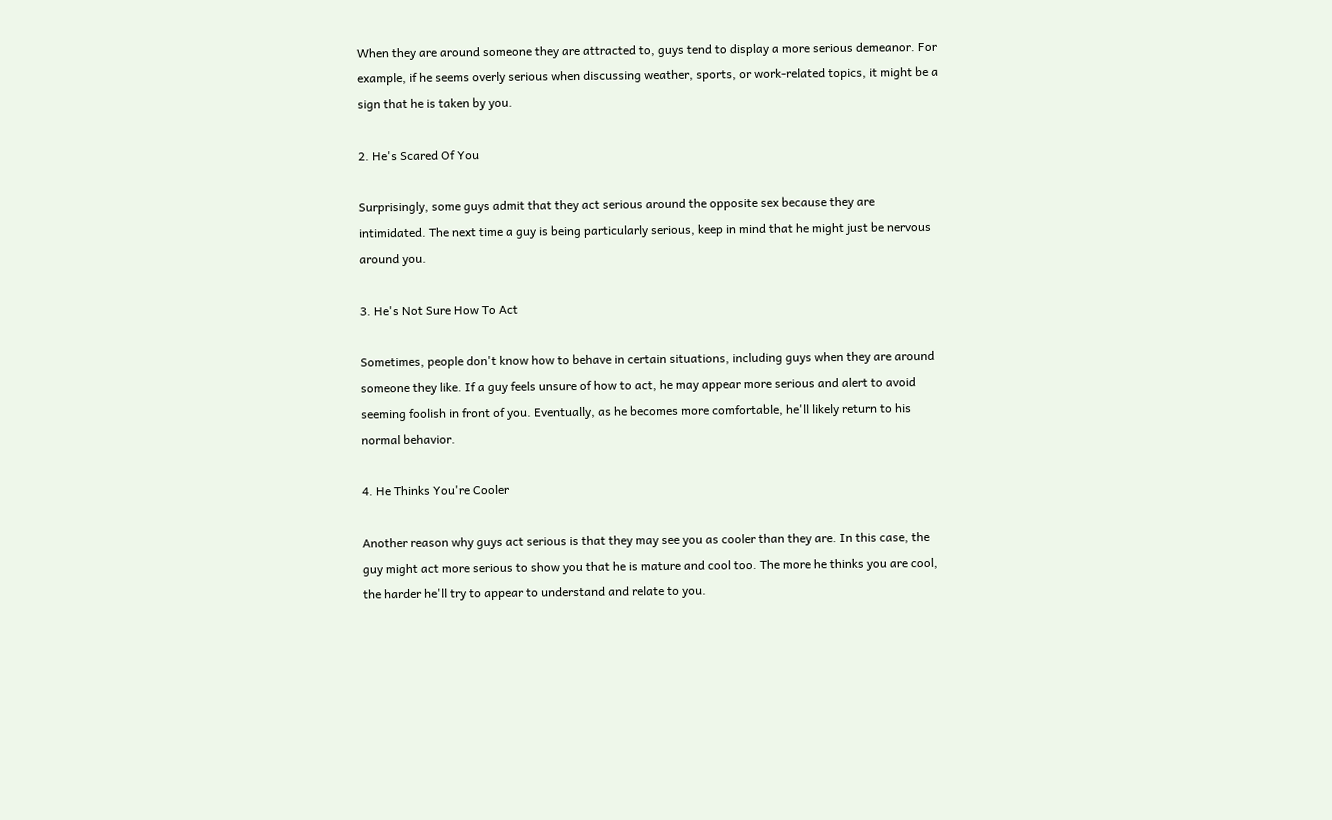When they are around someone they are attracted to, guys tend to display a more serious demeanor. For example, if he seems overly serious when discussing weather, sports, or work-related topics, it might be a sign that he is taken by you.

2. He's Scared Of You

Surprisingly, some guys admit that they act serious around the opposite sex because they are intimidated. The next time a guy is being particularly serious, keep in mind that he might just be nervous around you.

3. He's Not Sure How To Act

Sometimes, people don't know how to behave in certain situations, including guys when they are around someone they like. If a guy feels unsure of how to act, he may appear more serious and alert to avoid seeming foolish in front of you. Eventually, as he becomes more comfortable, he'll likely return to his normal behavior.

4. He Thinks You're Cooler

Another reason why guys act serious is that they may see you as cooler than they are. In this case, the guy might act more serious to show you that he is mature and cool too. The more he thinks you are cool, the harder he'll try to appear to understand and relate to you.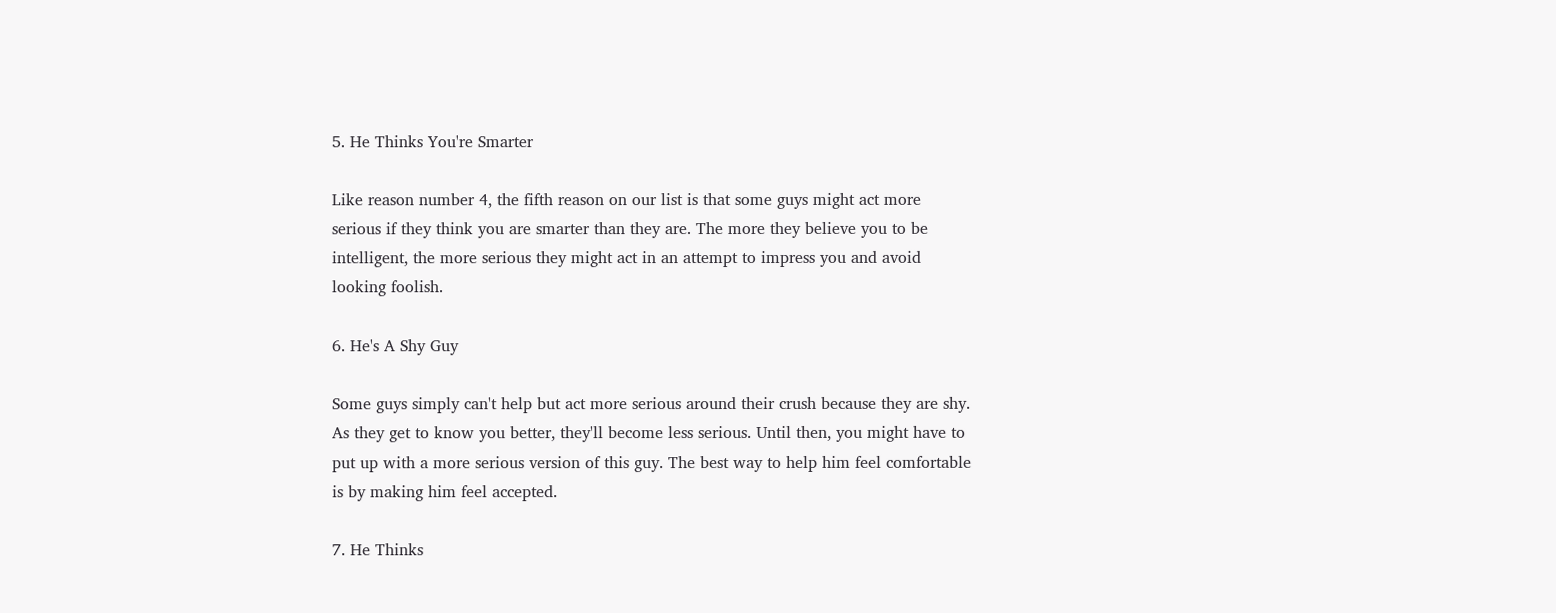5. He Thinks You're Smarter

Like reason number 4, the fifth reason on our list is that some guys might act more serious if they think you are smarter than they are. The more they believe you to be intelligent, the more serious they might act in an attempt to impress you and avoid looking foolish.

6. He's A Shy Guy

Some guys simply can't help but act more serious around their crush because they are shy. As they get to know you better, they'll become less serious. Until then, you might have to put up with a more serious version of this guy. The best way to help him feel comfortable is by making him feel accepted.

7. He Thinks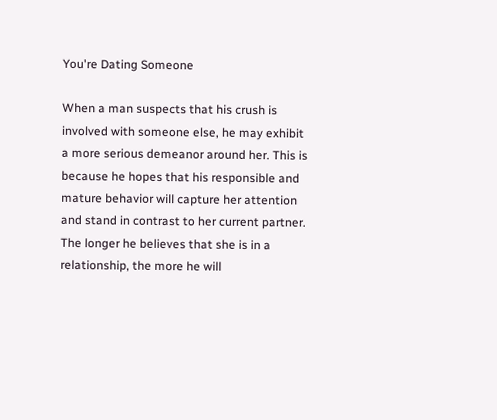You're Dating Someone

When a man suspects that his crush is involved with someone else, he may exhibit a more serious demeanor around her. This is because he hopes that his responsible and mature behavior will capture her attention and stand in contrast to her current partner. The longer he believes that she is in a relationship, the more he will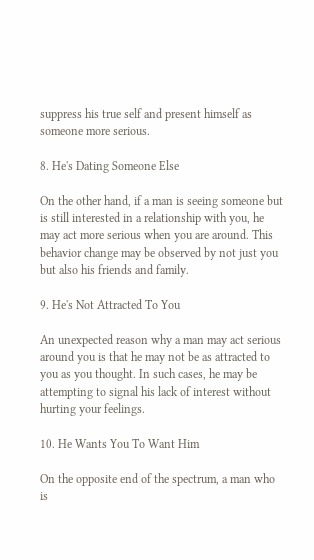suppress his true self and present himself as someone more serious.

8. He's Dating Someone Else

On the other hand, if a man is seeing someone but is still interested in a relationship with you, he may act more serious when you are around. This behavior change may be observed by not just you but also his friends and family.

9. He's Not Attracted To You

An unexpected reason why a man may act serious around you is that he may not be as attracted to you as you thought. In such cases, he may be attempting to signal his lack of interest without hurting your feelings.

10. He Wants You To Want Him

On the opposite end of the spectrum, a man who is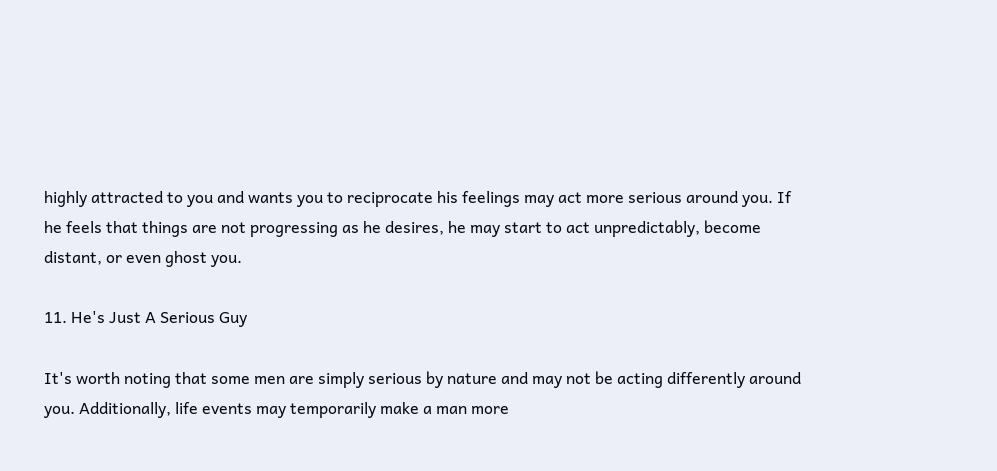highly attracted to you and wants you to reciprocate his feelings may act more serious around you. If he feels that things are not progressing as he desires, he may start to act unpredictably, become distant, or even ghost you.

11. He's Just A Serious Guy

It's worth noting that some men are simply serious by nature and may not be acting differently around you. Additionally, life events may temporarily make a man more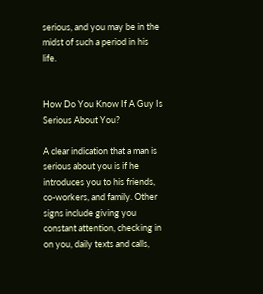serious, and you may be in the midst of such a period in his life.


How Do You Know If A Guy Is Serious About You?

A clear indication that a man is serious about you is if he introduces you to his friends, co-workers, and family. Other signs include giving you constant attention, checking in on you, daily texts and calls,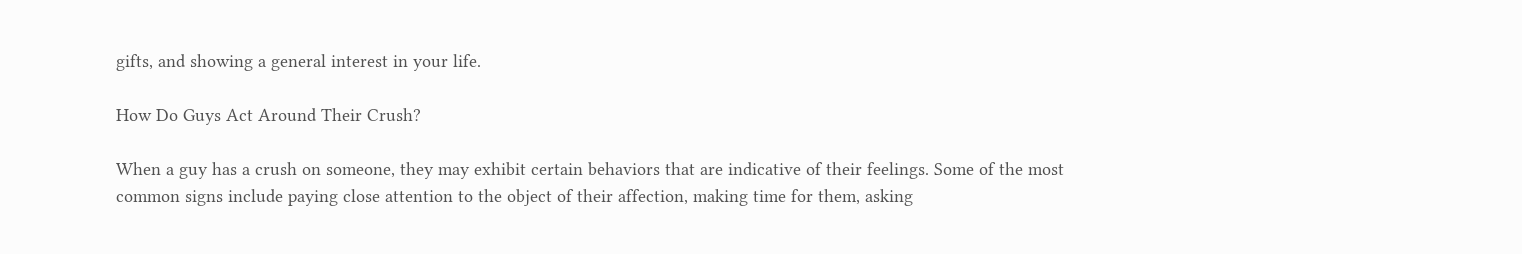gifts, and showing a general interest in your life.

How Do Guys Act Around Their Crush?

When a guy has a crush on someone, they may exhibit certain behaviors that are indicative of their feelings. Some of the most common signs include paying close attention to the object of their affection, making time for them, asking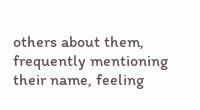others about them, frequently mentioning their name, feeling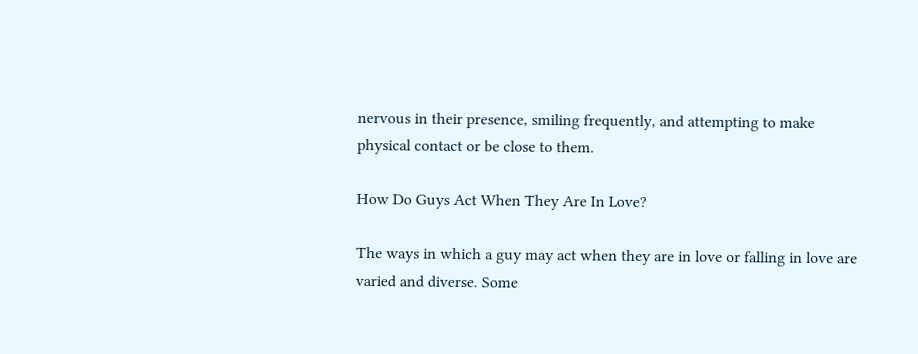nervous in their presence, smiling frequently, and attempting to make physical contact or be close to them.

How Do Guys Act When They Are In Love?

The ways in which a guy may act when they are in love or falling in love are varied and diverse. Some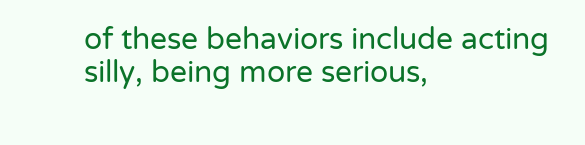of these behaviors include acting silly, being more serious,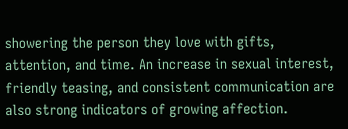showering the person they love with gifts, attention, and time. An increase in sexual interest, friendly teasing, and consistent communication are also strong indicators of growing affection.